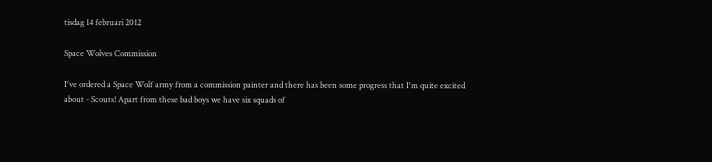tisdag 14 februari 2012

Space Wolves Commission

I've ordered a Space Wolf army from a commission painter and there has been some progress that I'm quite excited about - Scouts! Apart from these bad boys we have six squads of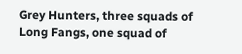Grey Hunters, three squads of Long Fangs, one squad of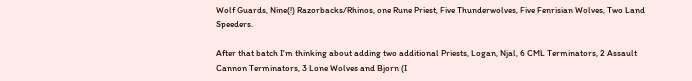Wolf Guards, Nine(!) Razorbacks/Rhinos, one Rune Priest, Five Thunderwolves, Five Fenrisian Wolves, Two Land Speeders.

After that batch I'm thinking about adding two additional Priests, Logan, Njal, 6 CML Terminators, 2 Assault Cannon Terminators, 3 Lone Wolves and Bjorn (I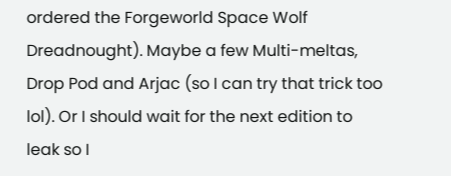ordered the Forgeworld Space Wolf Dreadnought). Maybe a few Multi-meltas, Drop Pod and Arjac (so I can try that trick too lol). Or I should wait for the next edition to leak so I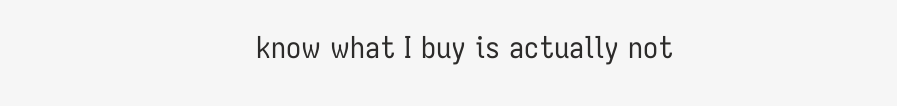know what I buy is actually not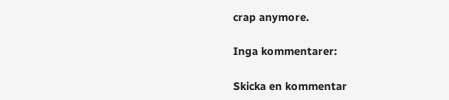crap anymore.

Inga kommentarer:

Skicka en kommentar